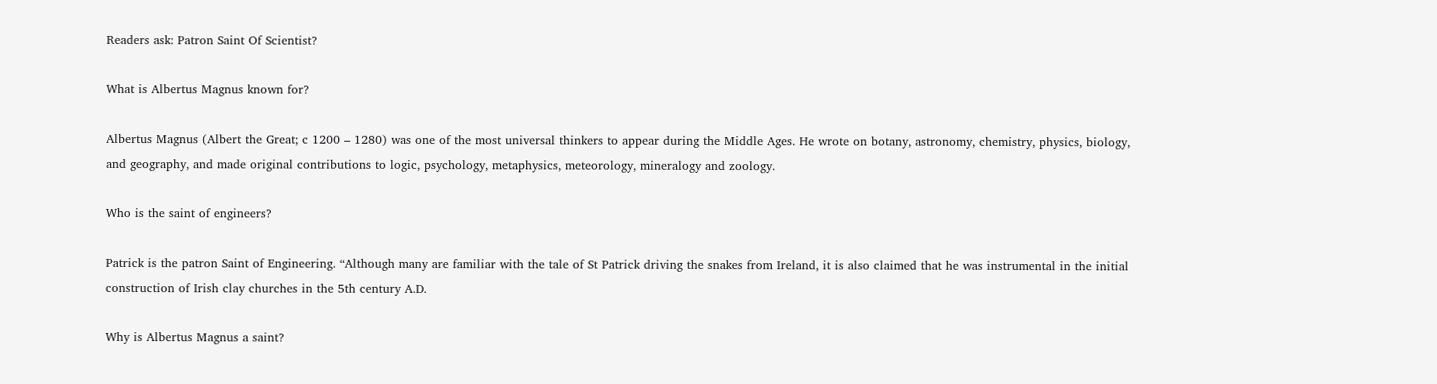Readers ask: Patron Saint Of Scientist?

What is Albertus Magnus known for?

Albertus Magnus (Albert the Great; c 1200 – 1280) was one of the most universal thinkers to appear during the Middle Ages. He wrote on botany, astronomy, chemistry, physics, biology, and geography, and made original contributions to logic, psychology, metaphysics, meteorology, mineralogy and zoology.

Who is the saint of engineers?

Patrick is the patron Saint of Engineering. “Although many are familiar with the tale of St Patrick driving the snakes from Ireland, it is also claimed that he was instrumental in the initial construction of Irish clay churches in the 5th century A.D.

Why is Albertus Magnus a saint?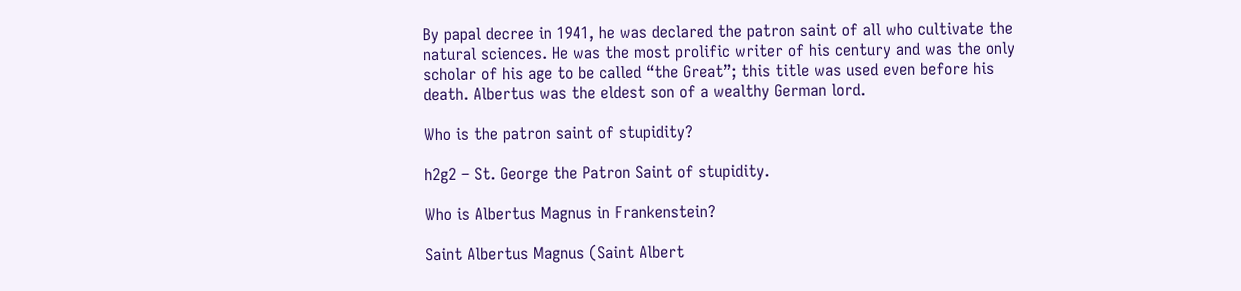By papal decree in 1941, he was declared the patron saint of all who cultivate the natural sciences. He was the most prolific writer of his century and was the only scholar of his age to be called “the Great”; this title was used even before his death. Albertus was the eldest son of a wealthy German lord.

Who is the patron saint of stupidity?

h2g2 – St. George the Patron Saint of stupidity.

Who is Albertus Magnus in Frankenstein?

Saint Albertus Magnus (Saint Albert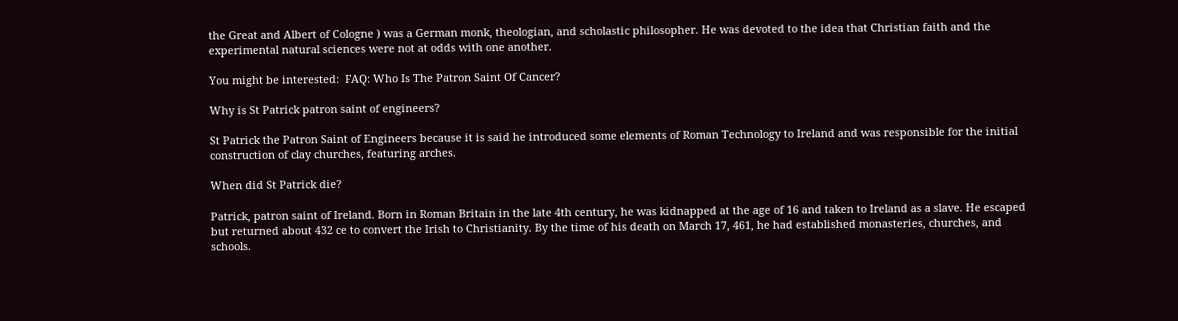the Great and Albert of Cologne ) was a German monk, theologian, and scholastic philosopher. He was devoted to the idea that Christian faith and the experimental natural sciences were not at odds with one another.

You might be interested:  FAQ: Who Is The Patron Saint Of Cancer?

Why is St Patrick patron saint of engineers?

St Patrick the Patron Saint of Engineers because it is said he introduced some elements of Roman Technology to Ireland and was responsible for the initial construction of clay churches, featuring arches.

When did St Patrick die?

Patrick, patron saint of Ireland. Born in Roman Britain in the late 4th century, he was kidnapped at the age of 16 and taken to Ireland as a slave. He escaped but returned about 432 ce to convert the Irish to Christianity. By the time of his death on March 17, 461, he had established monasteries, churches, and schools.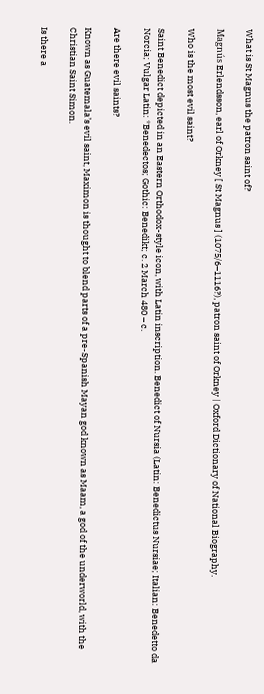What is St Magnus the patron saint of?

Magnús Erlendsson, earl of Orkney [ St Magnus ] (1075/6–1116?), patron saint of Orkney | Oxford Dictionary of National Biography.

Who is the most evil saint?

Saint Benedict depicted in an Eastern Orthodox-style icon, with Latin inscription. Benedict of Nursia (Latin: Benedictus Nursiae; Italian: Benedetto da Norcia; Vulgar Latin: *Benedectos; Gothic: Benedikt; c. 2 March 480 – c.

Are there evil saints?

Known as Guatemala’s evil saint, Maximon is thought to blend parts of a pre-Spanish Mayan god known as Maam, a god of the underworld, with the Christian Saint Simon.

Is there a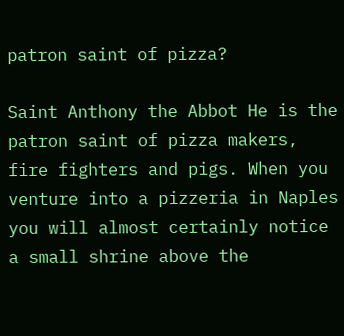patron saint of pizza?

Saint Anthony the Abbot He is the patron saint of pizza makers, fire fighters and pigs. When you venture into a pizzeria in Naples you will almost certainly notice a small shrine above the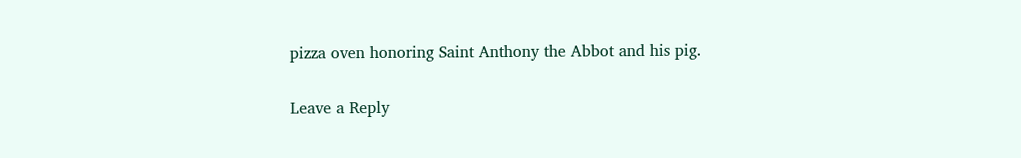pizza oven honoring Saint Anthony the Abbot and his pig.

Leave a Reply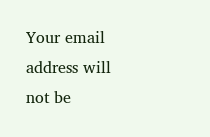Your email address will not be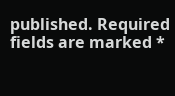published. Required fields are marked *